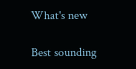What's new

Best sounding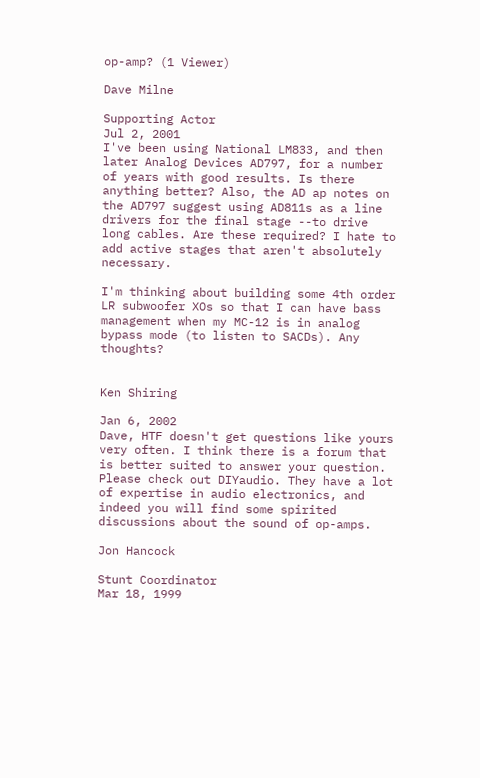op-amp? (1 Viewer)

Dave Milne

Supporting Actor
Jul 2, 2001
I've been using National LM833, and then later Analog Devices AD797, for a number of years with good results. Is there anything better? Also, the AD ap notes on the AD797 suggest using AD811s as a line drivers for the final stage --to drive long cables. Are these required? I hate to add active stages that aren't absolutely necessary.

I'm thinking about building some 4th order LR subwoofer XOs so that I can have bass management when my MC-12 is in analog bypass mode (to listen to SACDs). Any thoughts?


Ken Shiring

Jan 6, 2002
Dave, HTF doesn't get questions like yours very often. I think there is a forum that is better suited to answer your question. Please check out DIYaudio. They have a lot of expertise in audio electronics, and indeed you will find some spirited discussions about the sound of op-amps.

Jon Hancock

Stunt Coordinator
Mar 18, 1999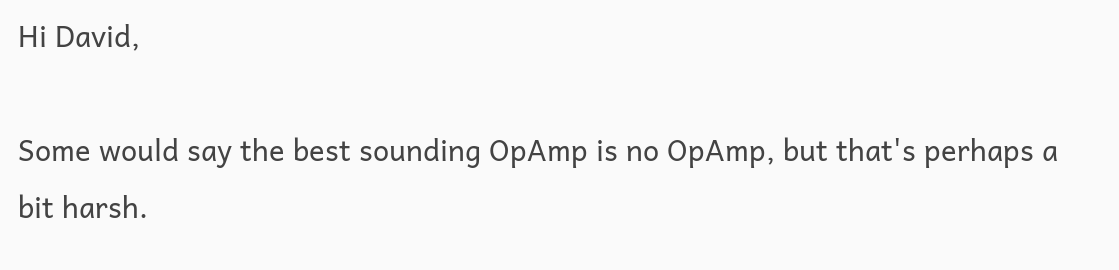Hi David,

Some would say the best sounding OpAmp is no OpAmp, but that's perhaps a bit harsh.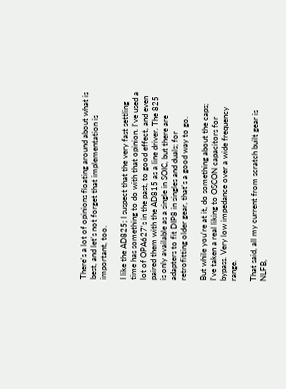There's a lot of opinions floating around about what is best, and let's not forget that implementation is important, too.

I like the AD825; I suspect that the very fast settling time has something to do with that opinion. I've used a lot of OPA627's in the past, to good effect, and even paired them with the AD815 as a line driver. The 825 is only available as a single in SOIC, but there are adapters to fit DIP8 in singles and duals; for retrofitting older gear, that's a good way to go.

But while you're at it, do something about the caps; I've taken a real liking to OSCON capacitors for bypass. Very low impedance over a wide frequency range.

That said, all my current from scratch built gear is NLFB,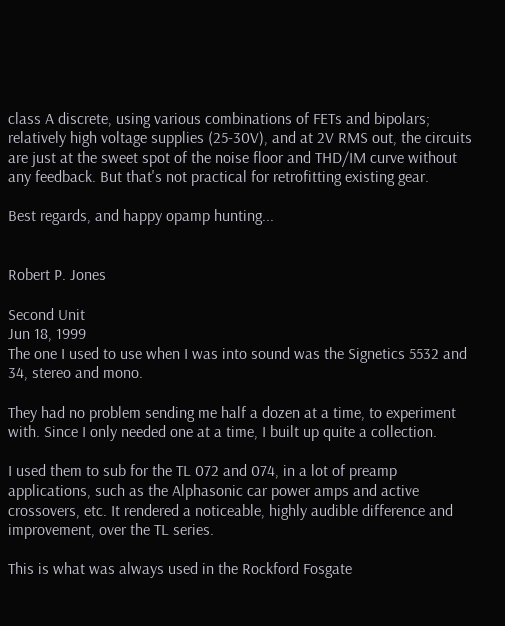class A discrete, using various combinations of FETs and bipolars; relatively high voltage supplies (25-30V), and at 2V RMS out, the circuits are just at the sweet spot of the noise floor and THD/IM curve without any feedback. But that's not practical for retrofitting existing gear.

Best regards, and happy opamp hunting...


Robert P. Jones

Second Unit
Jun 18, 1999
The one I used to use when I was into sound was the Signetics 5532 and 34, stereo and mono.

They had no problem sending me half a dozen at a time, to experiment with. Since I only needed one at a time, I built up quite a collection.

I used them to sub for the TL 072 and 074, in a lot of preamp applications, such as the Alphasonic car power amps and active crossovers, etc. It rendered a noticeable, highly audible difference and improvement, over the TL series.

This is what was always used in the Rockford Fosgate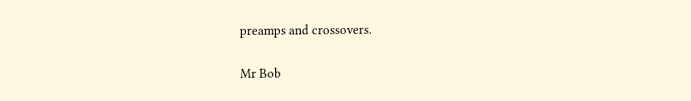preamps and crossovers.

Mr Bob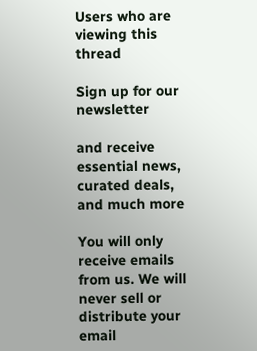Users who are viewing this thread

Sign up for our newsletter

and receive essential news, curated deals, and much more

You will only receive emails from us. We will never sell or distribute your email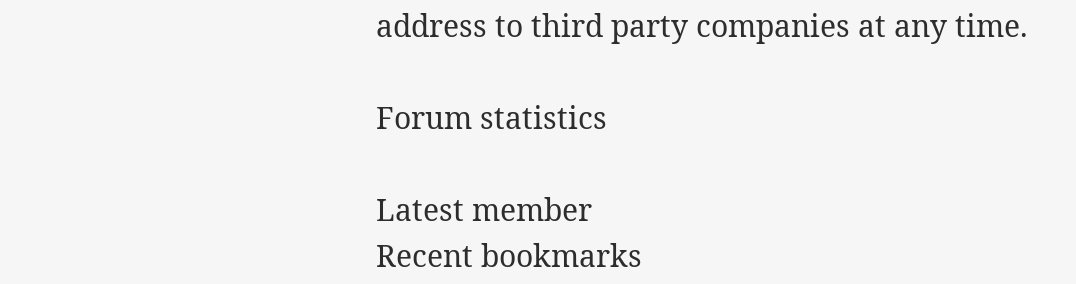address to third party companies at any time.

Forum statistics

Latest member
Recent bookmarks